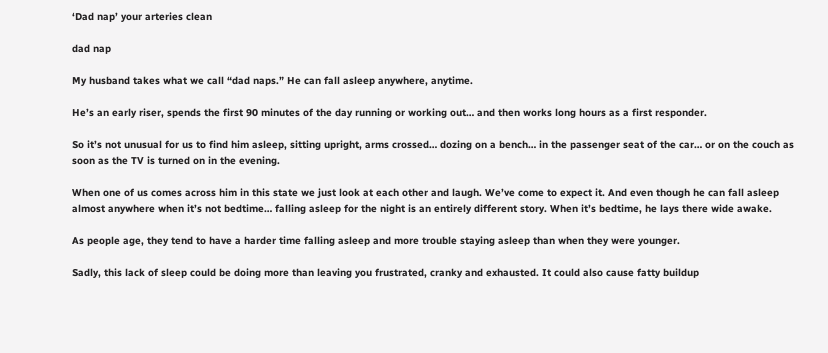‘Dad nap’ your arteries clean

dad nap

My husband takes what we call “dad naps.” He can fall asleep anywhere, anytime.

He’s an early riser, spends the first 90 minutes of the day running or working out… and then works long hours as a first responder.

So it’s not unusual for us to find him asleep, sitting upright, arms crossed… dozing on a bench… in the passenger seat of the car… or on the couch as soon as the TV is turned on in the evening.

When one of us comes across him in this state we just look at each other and laugh. We’ve come to expect it. And even though he can fall asleep almost anywhere when it’s not bedtime… falling asleep for the night is an entirely different story. When it’s bedtime, he lays there wide awake.

As people age, they tend to have a harder time falling asleep and more trouble staying asleep than when they were younger.

Sadly, this lack of sleep could be doing more than leaving you frustrated, cranky and exhausted. It could also cause fatty buildup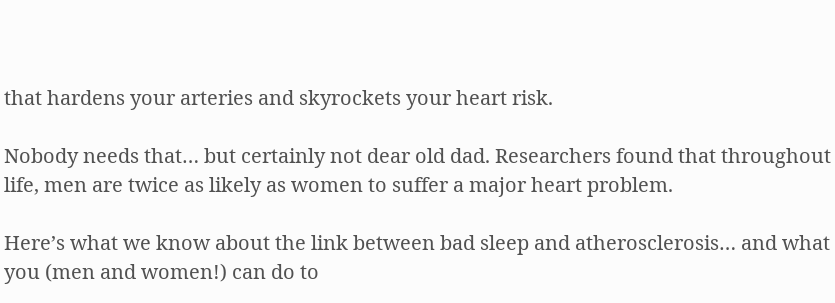that hardens your arteries and skyrockets your heart risk.

Nobody needs that… but certainly not dear old dad. Researchers found that throughout life, men are twice as likely as women to suffer a major heart problem.

Here’s what we know about the link between bad sleep and atherosclerosis… and what you (men and women!) can do to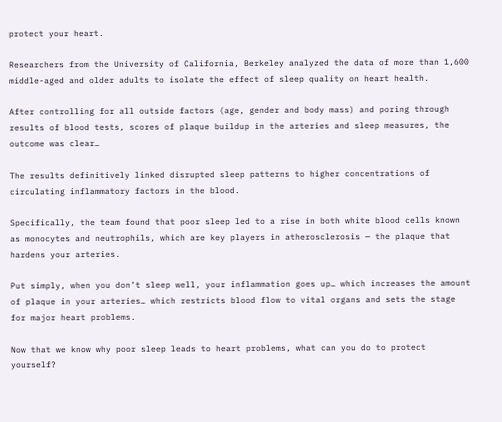protect your heart.

Researchers from the University of California, Berkeley analyzed the data of more than 1,600 middle-aged and older adults to isolate the effect of sleep quality on heart health.

After controlling for all outside factors (age, gender and body mass) and poring through results of blood tests, scores of plaque buildup in the arteries and sleep measures, the outcome was clear…

The results definitively linked disrupted sleep patterns to higher concentrations of circulating inflammatory factors in the blood.

Specifically, the team found that poor sleep led to a rise in both white blood cells known as monocytes and neutrophils, which are key players in atherosclerosis — the plaque that hardens your arteries.

Put simply, when you don’t sleep well, your inflammation goes up… which increases the amount of plaque in your arteries… which restricts blood flow to vital organs and sets the stage for major heart problems.

Now that we know why poor sleep leads to heart problems, what can you do to protect yourself?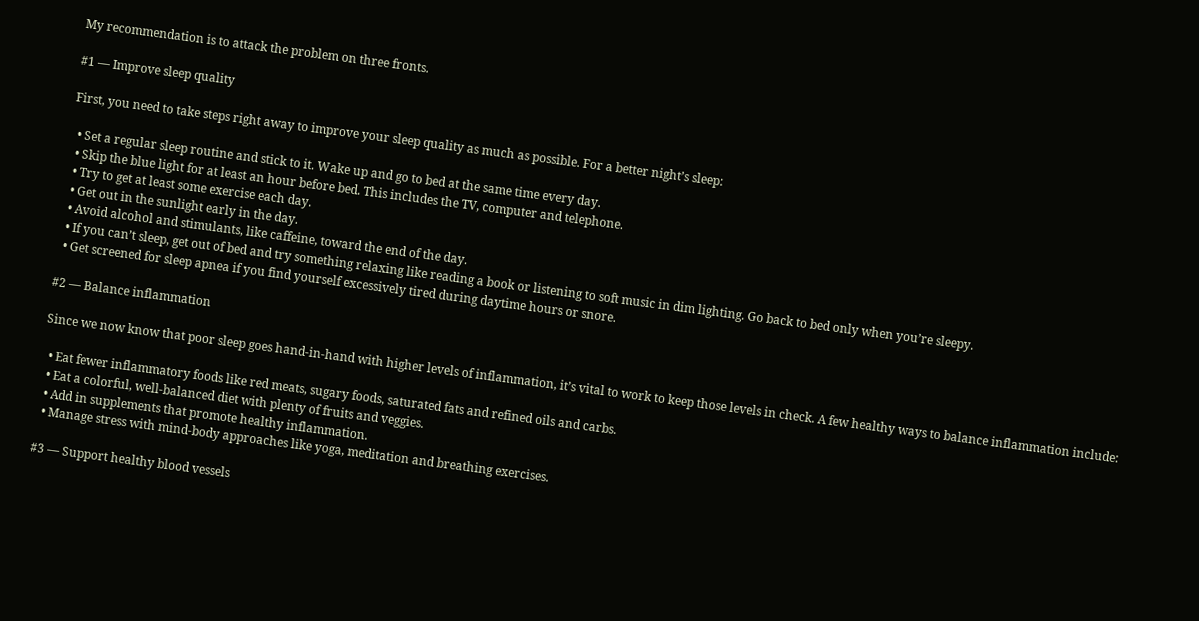My recommendation is to attack the problem on three fronts.

#1 — Improve sleep quality

First, you need to take steps right away to improve your sleep quality as much as possible. For a better night’s sleep:

  • Set a regular sleep routine and stick to it. Wake up and go to bed at the same time every day.
  • Skip the blue light for at least an hour before bed. This includes the TV, computer and telephone.
  • Try to get at least some exercise each day.
  • Get out in the sunlight early in the day.
  • Avoid alcohol and stimulants, like caffeine, toward the end of the day.
  • If you can’t sleep, get out of bed and try something relaxing like reading a book or listening to soft music in dim lighting. Go back to bed only when you’re sleepy.
  • Get screened for sleep apnea if you find yourself excessively tired during daytime hours or snore.

#2 — Balance inflammation

Since we now know that poor sleep goes hand-in-hand with higher levels of inflammation, it’s vital to work to keep those levels in check. A few healthy ways to balance inflammation include:

  • Eat fewer inflammatory foods like red meats, sugary foods, saturated fats and refined oils and carbs.
  • Eat a colorful, well-balanced diet with plenty of fruits and veggies.
  • Add in supplements that promote healthy inflammation.
  • Manage stress with mind-body approaches like yoga, meditation and breathing exercises.

#3 — Support healthy blood vessels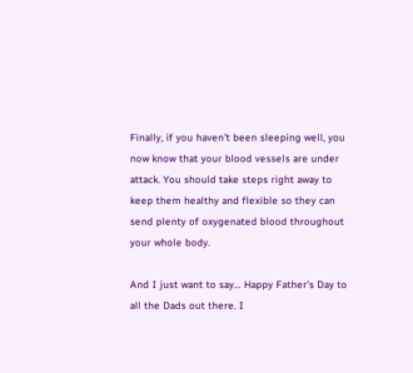Finally, if you haven’t been sleeping well, you now know that your blood vessels are under attack. You should take steps right away to keep them healthy and flexible so they can send plenty of oxygenated blood throughout your whole body.

And I just want to say… Happy Father’s Day to all the Dads out there. I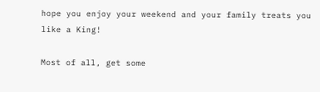hope you enjoy your weekend and your family treats you like a King!

Most of all, get some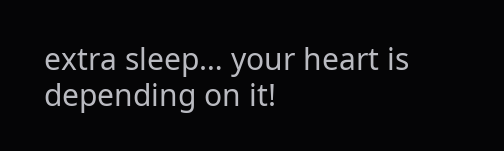extra sleep… your heart is depending on it!